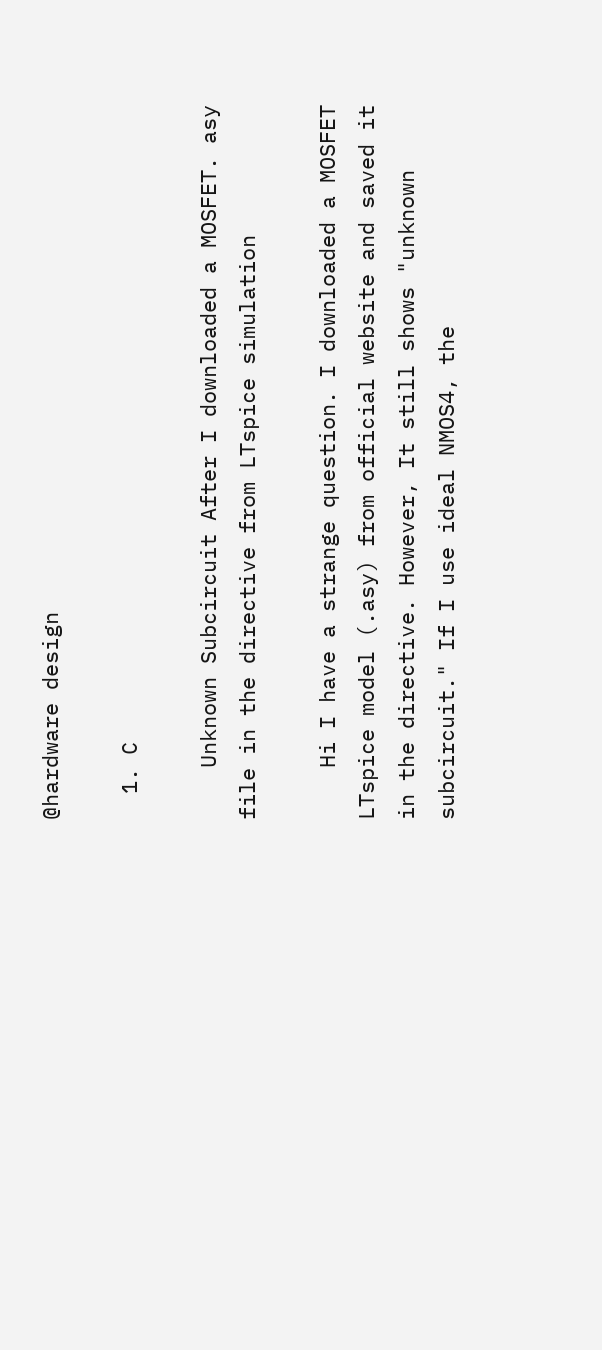@hardware design

  1. C

    Unknown Subcircuit After I downloaded a MOSFET. asy file in the directive from LTspice simulation

    Hi I have a strange question. I downloaded a MOSFET LTspice model (.asy) from official website and saved it in the directive. However, It still shows "unknown subcircuit." If I use ideal NMOS4, the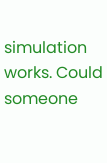simulation works. Could someone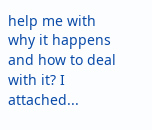help me with why it happens and how to deal with it? I attached...